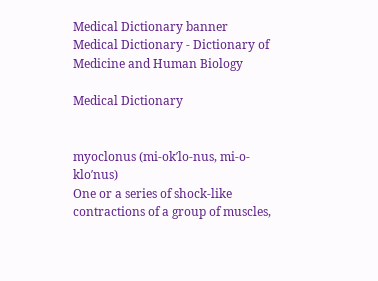Medical Dictionary banner
Medical Dictionary - Dictionary of Medicine and Human Biology

Medical Dictionary


myoclonus (mi-ok′lo-nus, mi-o-klo′nus)
One or a series of shock-like contractions of a group of muscles,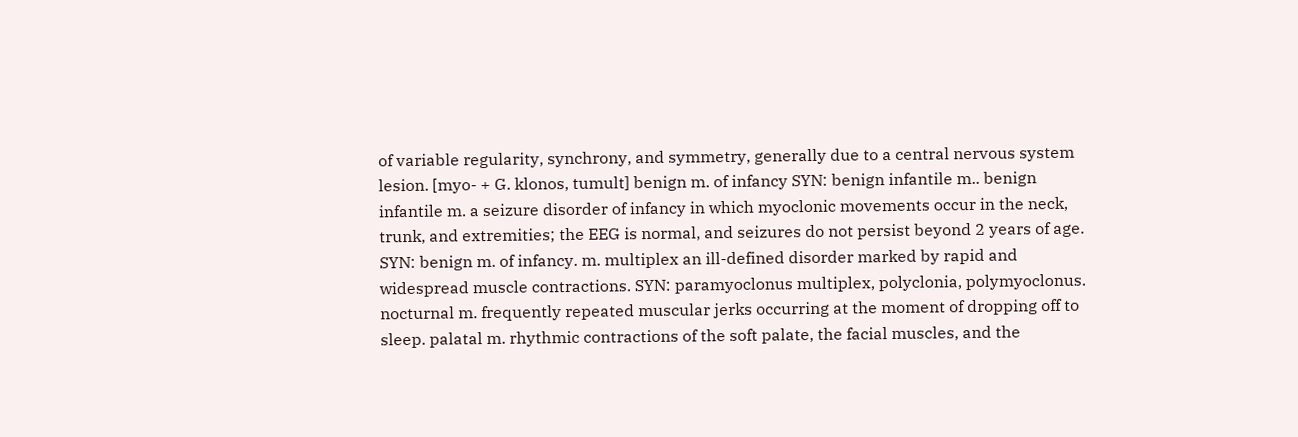of variable regularity, synchrony, and symmetry, generally due to a central nervous system lesion. [myo- + G. klonos, tumult] benign m. of infancy SYN: benign infantile m.. benign infantile m. a seizure disorder of infancy in which myoclonic movements occur in the neck, trunk, and extremities; the EEG is normal, and seizures do not persist beyond 2 years of age. SYN: benign m. of infancy. m. multiplex an ill-defined disorder marked by rapid and widespread muscle contractions. SYN: paramyoclonus multiplex, polyclonia, polymyoclonus. nocturnal m. frequently repeated muscular jerks occurring at the moment of dropping off to sleep. palatal m. rhythmic contractions of the soft palate, the facial muscles, and the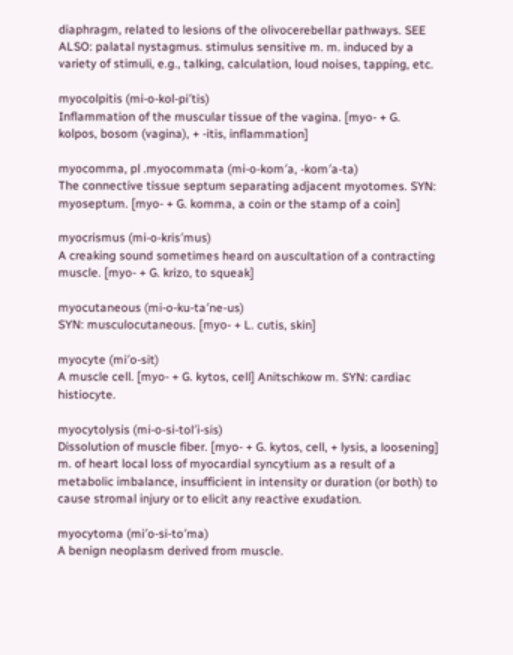diaphragm, related to lesions of the olivocerebellar pathways. SEE ALSO: palatal nystagmus. stimulus sensitive m. m. induced by a variety of stimuli, e.g., talking, calculation, loud noises, tapping, etc.

myocolpitis (mi-o-kol-pi′tis)
Inflammation of the muscular tissue of the vagina. [myo- + G. kolpos, bosom (vagina), + -itis, inflammation]

myocomma, pl .myocommata (mi-o-kom′a, -kom′a-ta)
The connective tissue septum separating adjacent myotomes. SYN: myoseptum. [myo- + G. komma, a coin or the stamp of a coin]

myocrismus (mi-o-kris′mus)
A creaking sound sometimes heard on auscultation of a contracting muscle. [myo- + G. krizo, to squeak]

myocutaneous (mi-o-ku-ta′ne-us)
SYN: musculocutaneous. [myo- + L. cutis, skin]

myocyte (mi′o-sit)
A muscle cell. [myo- + G. kytos, cell] Anitschkow m. SYN: cardiac histiocyte.

myocytolysis (mi-o-si-tol′i-sis)
Dissolution of muscle fiber. [myo- + G. kytos, cell, + lysis, a loosening] m. of heart local loss of myocardial syncytium as a result of a metabolic imbalance, insufficient in intensity or duration (or both) to cause stromal injury or to elicit any reactive exudation.

myocytoma (mi′o-si-to′ma)
A benign neoplasm derived from muscle.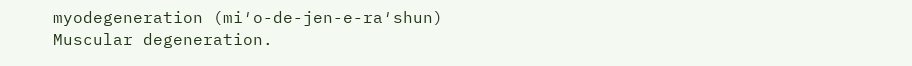myodegeneration (mi′o-de-jen-e-ra′shun)
Muscular degeneration.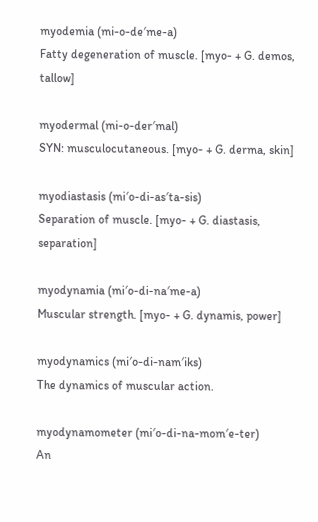myodemia (mi-o-de′me-a)
Fatty degeneration of muscle. [myo- + G. demos, tallow]

myodermal (mi-o-der′mal)
SYN: musculocutaneous. [myo- + G. derma, skin]

myodiastasis (mi′o-di-as′ta-sis)
Separation of muscle. [myo- + G. diastasis, separation]

myodynamia (mi′o-di-na′me-a)
Muscular strength. [myo- + G. dynamis, power]

myodynamics (mi′o-di-nam′iks)
The dynamics of muscular action.

myodynamometer (mi′o-di-na-mom′e-ter)
An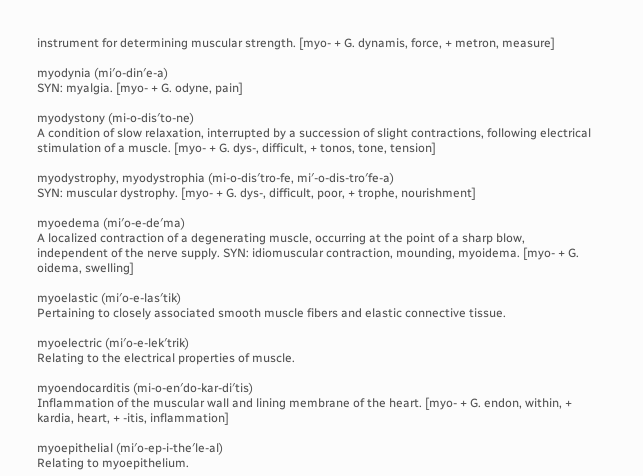instrument for determining muscular strength. [myo- + G. dynamis, force, + metron, measure]

myodynia (mi′o-din′e-a)
SYN: myalgia. [myo- + G. odyne, pain]

myodystony (mi-o-dis′to-ne)
A condition of slow relaxation, interrupted by a succession of slight contractions, following electrical stimulation of a muscle. [myo- + G. dys-, difficult, + tonos, tone, tension]

myodystrophy, myodystrophia (mi-o-dis′tro-fe, mi′-o-dis-tro′fe-a)
SYN: muscular dystrophy. [myo- + G. dys-, difficult, poor, + trophe, nourishment]

myoedema (mi′o-e-de′ma)
A localized contraction of a degenerating muscle, occurring at the point of a sharp blow, independent of the nerve supply. SYN: idiomuscular contraction, mounding, myoidema. [myo- + G. oidema, swelling]

myoelastic (mi′o-e-las′tik)
Pertaining to closely associated smooth muscle fibers and elastic connective tissue.

myoelectric (mi′o-e-lek′trik)
Relating to the electrical properties of muscle.

myoendocarditis (mi-o-en′do-kar-di′tis)
Inflammation of the muscular wall and lining membrane of the heart. [myo- + G. endon, within, + kardia, heart, + -itis, inflammation]

myoepithelial (mi′o-ep-i-the′le-al)
Relating to myoepithelium.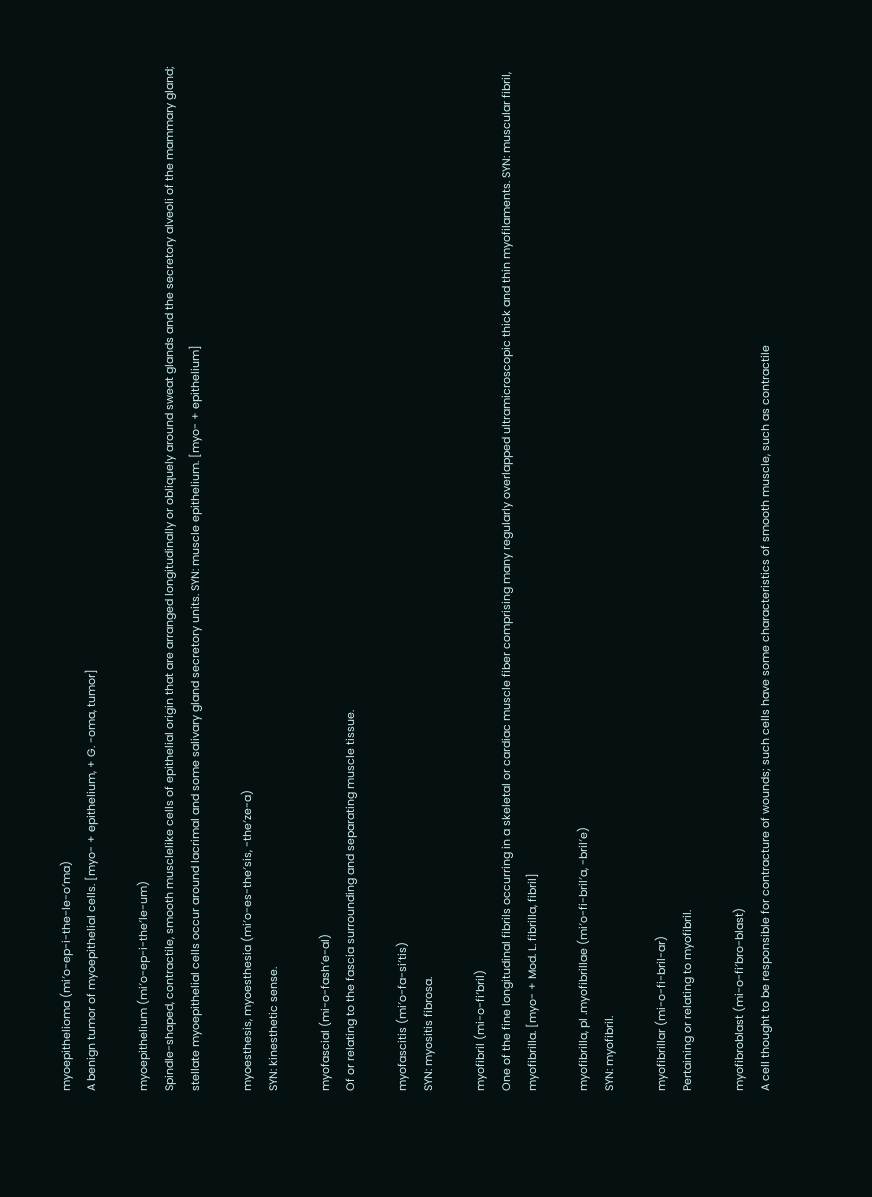myoepithelioma (mi′o-ep-i-the-le-o′ma)
A benign tumor of myoepithelial cells. [myo- + epithelium, + G. -oma, tumor]

myoepithelium (mi′o-ep-i-the′le-um)
Spindle-shaped, contractile, smooth musclelike cells of epithelial origin that are arranged longitudinally or obliquely around sweat glands and the secretory alveoli of the mammary gland; stellate myoepithelial cells occur around lacrimal and some salivary gland secretory units. SYN: muscle epithelium. [myo- + epithelium]

myoesthesis, myoesthesia (mi′o-es-the′sis, -the′ze-a)
SYN: kinesthetic sense.

myofascial (mi-o-fash′e-al)
Of or relating to the fascia surrounding and separating muscle tissue.

myofascitis (mi′o-fa-si′tis)
SYN: myositis fibrosa.

myofibril (mi-o-fi′bril)
One of the fine longitudinal fibrils occurring in a skeletal or cardiac muscle fiber comprising many regularly overlapped ultramicroscopic thick and thin myofilaments. SYN: muscular fibril, myofibrilla. [myo- + Mod. L. fibrilla, fibril]

myofibrilla, pl .myofibrillae (mi′o-fi-bril′a, -bril′e)
SYN: myofibril.

myofibrillar (mi-o-fi-bril-ar)
Pertaining or relating to myofibril.

myofibroblast (mi-o-fi′bro-blast)
A cell thought to be responsible for contracture of wounds; such cells have some characteristics of smooth muscle, such as contractile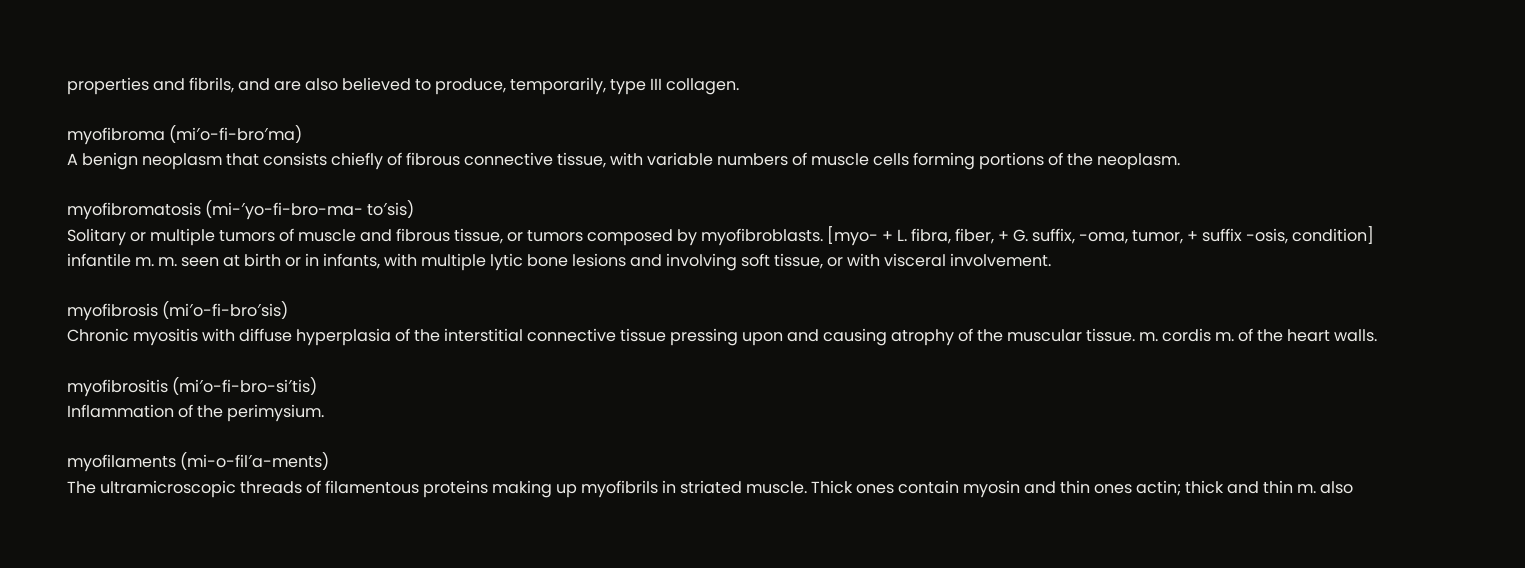properties and fibrils, and are also believed to produce, temporarily, type III collagen.

myofibroma (mi′o-fi-bro′ma)
A benign neoplasm that consists chiefly of fibrous connective tissue, with variable numbers of muscle cells forming portions of the neoplasm.

myofibromatosis (mi-′yo-fi-bro-ma- to′sis)
Solitary or multiple tumors of muscle and fibrous tissue, or tumors composed by myofibroblasts. [myo- + L. fibra, fiber, + G. suffix, -oma, tumor, + suffix -osis, condition] infantile m. m. seen at birth or in infants, with multiple lytic bone lesions and involving soft tissue, or with visceral involvement.

myofibrosis (mi′o-fi-bro′sis)
Chronic myositis with diffuse hyperplasia of the interstitial connective tissue pressing upon and causing atrophy of the muscular tissue. m. cordis m. of the heart walls.

myofibrositis (mi′o-fi-bro-si′tis)
Inflammation of the perimysium.

myofilaments (mi-o-fil′a-ments)
The ultramicroscopic threads of filamentous proteins making up myofibrils in striated muscle. Thick ones contain myosin and thin ones actin; thick and thin m. also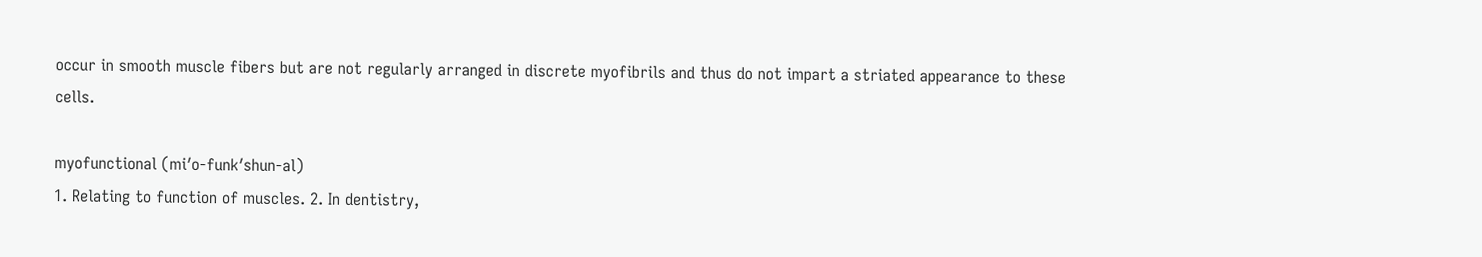occur in smooth muscle fibers but are not regularly arranged in discrete myofibrils and thus do not impart a striated appearance to these cells.

myofunctional (mi′o-funk′shun-al)
1. Relating to function of muscles. 2. In dentistry,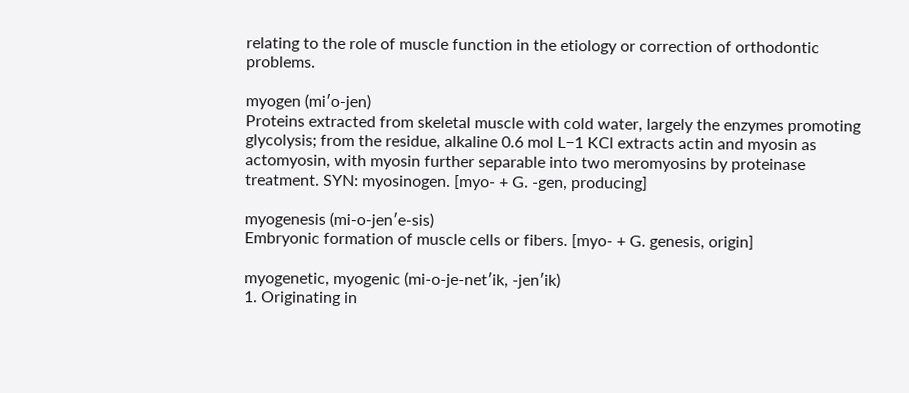relating to the role of muscle function in the etiology or correction of orthodontic problems.

myogen (mi′o-jen)
Proteins extracted from skeletal muscle with cold water, largely the enzymes promoting glycolysis; from the residue, alkaline 0.6 mol L−1 KCl extracts actin and myosin as actomyosin, with myosin further separable into two meromyosins by proteinase treatment. SYN: myosinogen. [myo- + G. -gen, producing]

myogenesis (mi-o-jen′e-sis)
Embryonic formation of muscle cells or fibers. [myo- + G. genesis, origin]

myogenetic, myogenic (mi-o-je-net′ik, -jen′ik)
1. Originating in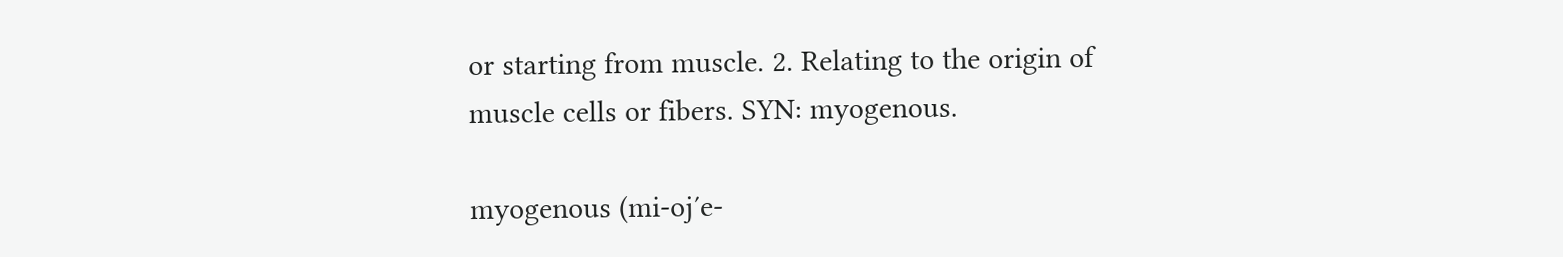or starting from muscle. 2. Relating to the origin of muscle cells or fibers. SYN: myogenous.

myogenous (mi-oj′e-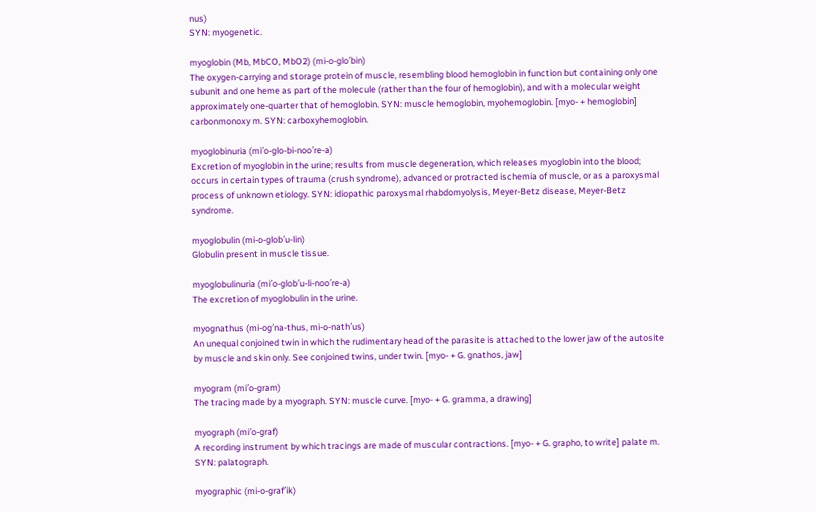nus)
SYN: myogenetic.

myoglobin (Mb, MbCO, MbO2) (mi-o-glo′bin)
The oxygen-carrying and storage protein of muscle, resembling blood hemoglobin in function but containing only one subunit and one heme as part of the molecule (rather than the four of hemoglobin), and with a molecular weight approximately one-quarter that of hemoglobin. SYN: muscle hemoglobin, myohemoglobin. [myo- + hemoglobin] carbonmonoxy m. SYN: carboxyhemoglobin.

myoglobinuria (mi′o-glo-bi-noo′re-a)
Excretion of myoglobin in the urine; results from muscle degeneration, which releases myoglobin into the blood; occurs in certain types of trauma (crush syndrome), advanced or protracted ischemia of muscle, or as a paroxysmal process of unknown etiology. SYN: idiopathic paroxysmal rhabdomyolysis, Meyer-Betz disease, Meyer-Betz syndrome.

myoglobulin (mi-o-glob′u-lin)
Globulin present in muscle tissue.

myoglobulinuria (mi′o-glob′u-li-noo′re-a)
The excretion of myoglobulin in the urine.

myognathus (mi-og′na-thus, mi-o-nath′us)
An unequal conjoined twin in which the rudimentary head of the parasite is attached to the lower jaw of the autosite by muscle and skin only. See conjoined twins, under twin. [myo- + G. gnathos, jaw]

myogram (mi′o-gram)
The tracing made by a myograph. SYN: muscle curve. [myo- + G. gramma, a drawing]

myograph (mi′o-graf)
A recording instrument by which tracings are made of muscular contractions. [myo- + G. grapho, to write] palate m. SYN: palatograph.

myographic (mi-o-graf′ik)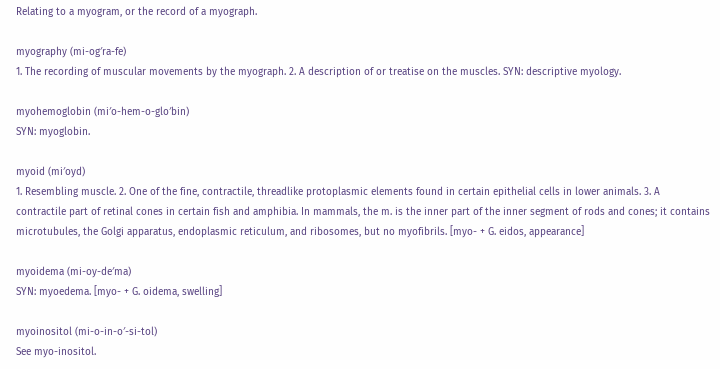Relating to a myogram, or the record of a myograph.

myography (mi-og′ra-fe)
1. The recording of muscular movements by the myograph. 2. A description of or treatise on the muscles. SYN: descriptive myology.

myohemoglobin (mi′o-hem-o-glo′bin)
SYN: myoglobin.

myoid (mi′oyd)
1. Resembling muscle. 2. One of the fine, contractile, threadlike protoplasmic elements found in certain epithelial cells in lower animals. 3. A contractile part of retinal cones in certain fish and amphibia. In mammals, the m. is the inner part of the inner segment of rods and cones; it contains microtubules, the Golgi apparatus, endoplasmic reticulum, and ribosomes, but no myofibrils. [myo- + G. eidos, appearance]

myoidema (mi-oy-de′ma)
SYN: myoedema. [myo- + G. oidema, swelling]

myoinositol (mi-o-in-o′-si-tol)
See myo-inositol.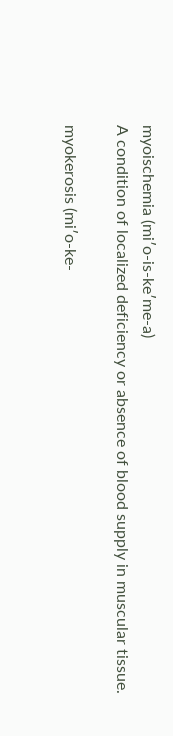myoischemia (mi′o-is-ke′me-a)
A condition of localized deficiency or absence of blood supply in muscular tissue.

myokerosis (mi′o-ke-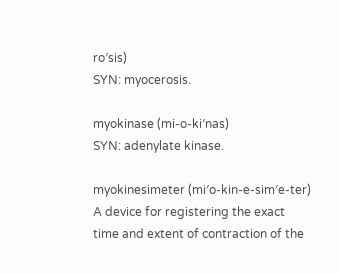ro′sis)
SYN: myocerosis.

myokinase (mi-o-ki′nas)
SYN: adenylate kinase.

myokinesimeter (mi′o-kin-e-sim′e-ter)
A device for registering the exact time and extent of contraction of the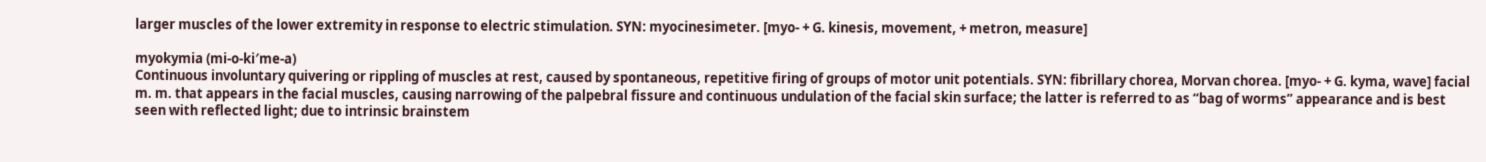larger muscles of the lower extremity in response to electric stimulation. SYN: myocinesimeter. [myo- + G. kinesis, movement, + metron, measure]

myokymia (mi-o-ki′me-a)
Continuous involuntary quivering or rippling of muscles at rest, caused by spontaneous, repetitive firing of groups of motor unit potentials. SYN: fibrillary chorea, Morvan chorea. [myo- + G. kyma, wave] facial m. m. that appears in the facial muscles, causing narrowing of the palpebral fissure and continuous undulation of the facial skin surface; the latter is referred to as “bag of worms” appearance and is best seen with reflected light; due to intrinsic brainstem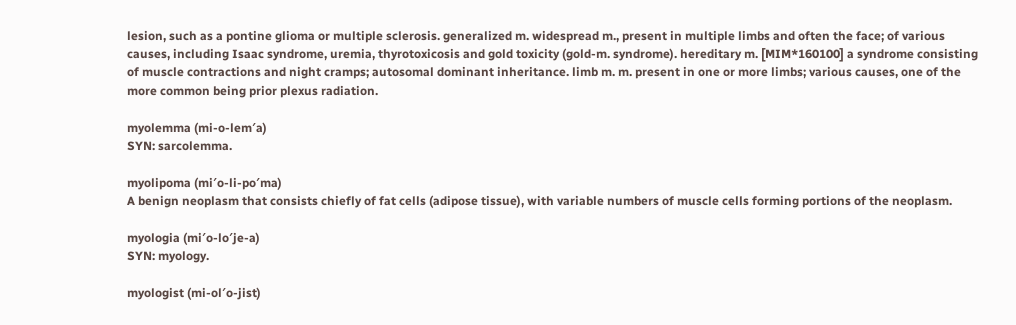lesion, such as a pontine glioma or multiple sclerosis. generalized m. widespread m., present in multiple limbs and often the face; of various causes, including Isaac syndrome, uremia, thyrotoxicosis and gold toxicity (gold-m. syndrome). hereditary m. [MIM*160100] a syndrome consisting of muscle contractions and night cramps; autosomal dominant inheritance. limb m. m. present in one or more limbs; various causes, one of the more common being prior plexus radiation.

myolemma (mi-o-lem′a)
SYN: sarcolemma.

myolipoma (mi′o-li-po′ma)
A benign neoplasm that consists chiefly of fat cells (adipose tissue), with variable numbers of muscle cells forming portions of the neoplasm.

myologia (mi′o-lo′je-a)
SYN: myology.

myologist (mi-ol′o-jist)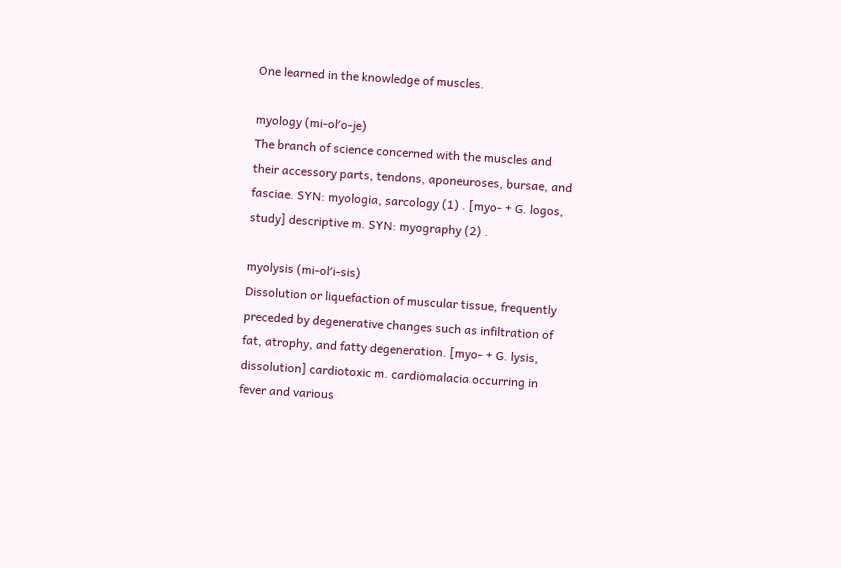One learned in the knowledge of muscles.

myology (mi-ol′o-je)
The branch of science concerned with the muscles and their accessory parts, tendons, aponeuroses, bursae, and fasciae. SYN: myologia, sarcology (1) . [myo- + G. logos, study] descriptive m. SYN: myography (2) .

myolysis (mi-ol′i-sis)
Dissolution or liquefaction of muscular tissue, frequently preceded by degenerative changes such as infiltration of fat, atrophy, and fatty degeneration. [myo- + G. lysis, dissolution] cardiotoxic m. cardiomalacia occurring in fever and various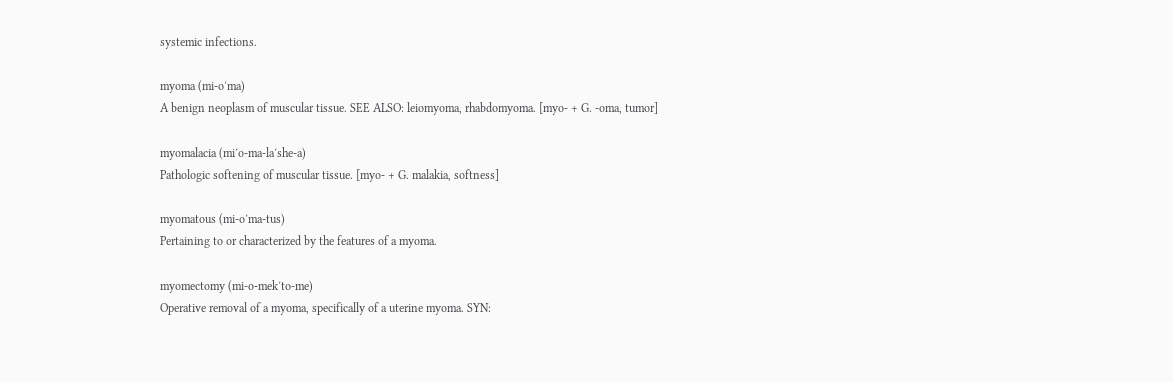systemic infections.

myoma (mi-o′ma)
A benign neoplasm of muscular tissue. SEE ALSO: leiomyoma, rhabdomyoma. [myo- + G. -oma, tumor]

myomalacia (mi′o-ma-la′she-a)
Pathologic softening of muscular tissue. [myo- + G. malakia, softness]

myomatous (mi-o′ma-tus)
Pertaining to or characterized by the features of a myoma.

myomectomy (mi-o-mek′to-me)
Operative removal of a myoma, specifically of a uterine myoma. SYN: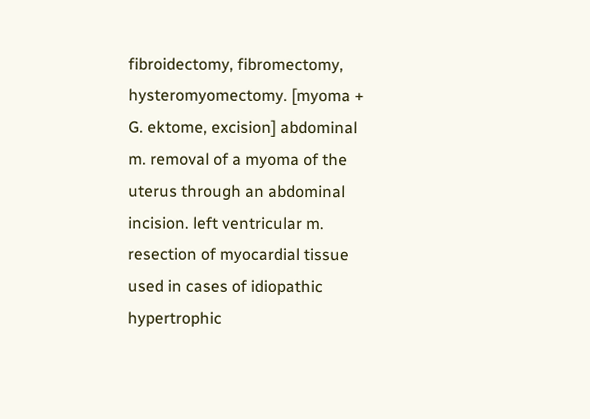fibroidectomy, fibromectomy, hysteromyomectomy. [myoma + G. ektome, excision] abdominal m. removal of a myoma of the uterus through an abdominal incision. left ventricular m. resection of myocardial tissue used in cases of idiopathic hypertrophic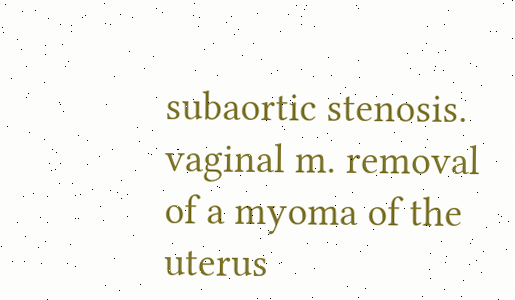subaortic stenosis. vaginal m. removal of a myoma of the uterus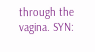through the vagina. SYN: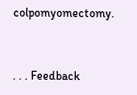colpomyomectomy.


. . . Feedback